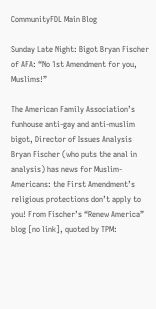CommunityFDL Main Blog

Sunday Late Night: Bigot Bryan Fischer of AFA: “No 1st Amendment for you, Muslims!”

The American Family Association’s funhouse anti-gay and anti-muslim bigot, Director of Issues Analysis Bryan Fischer (who puts the anal in analysis) has news for Muslim-Americans: the First Amendment’s religious protections don’t apply to you! From Fischer’s “Renew America” blog [no link], quoted by TPM: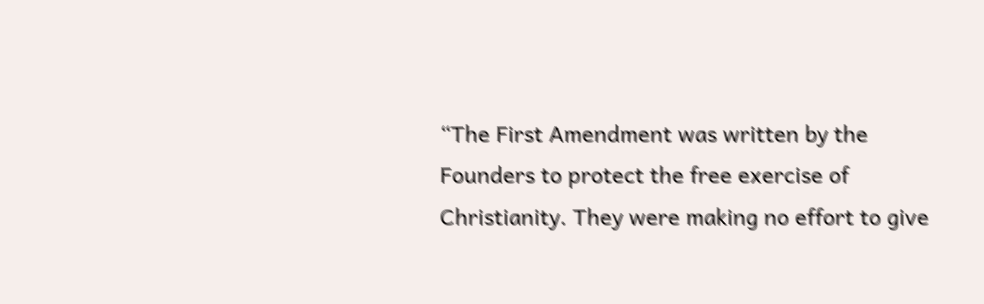“The First Amendment was written by the Founders to protect the free exercise of Christianity. They were making no effort to give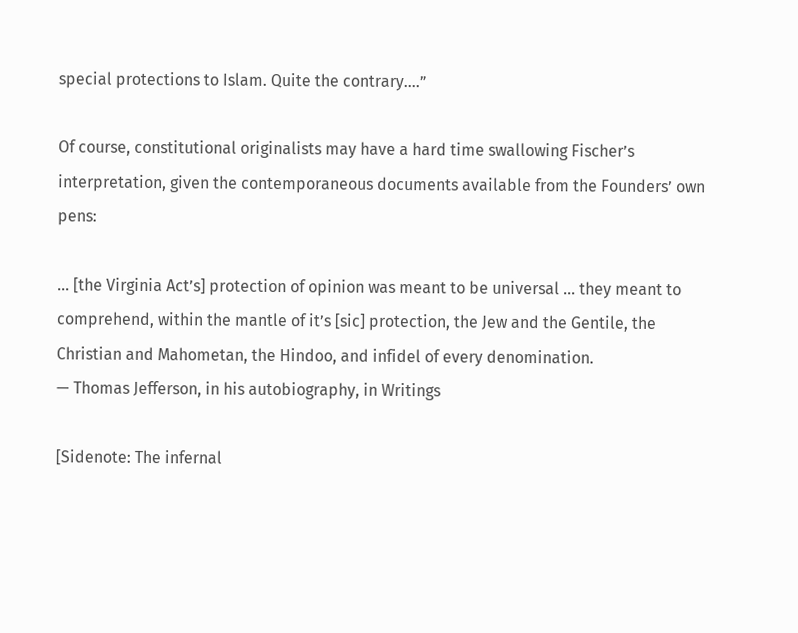special protections to Islam. Quite the contrary….”

Of course, constitutional originalists may have a hard time swallowing Fischer’s interpretation, given the contemporaneous documents available from the Founders’ own pens:

… [the Virginia Act’s] protection of opinion was meant to be universal … they meant to comprehend, within the mantle of it’s [sic] protection, the Jew and the Gentile, the Christian and Mahometan, the Hindoo, and infidel of every denomination.
— Thomas Jefferson, in his autobiography, in Writings

[Sidenote: The infernal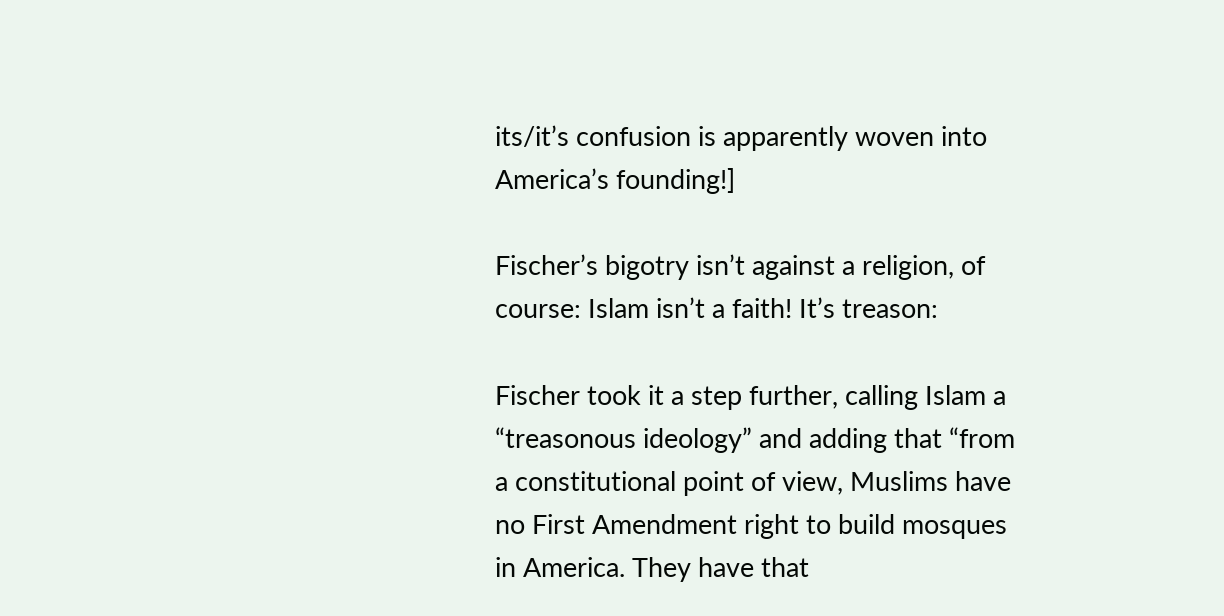its/it’s confusion is apparently woven into America’s founding!]

Fischer’s bigotry isn’t against a religion, of course: Islam isn’t a faith! It’s treason:

Fischer took it a step further, calling Islam a “treasonous ideology” and adding that “from a constitutional point of view, Muslims have no First Amendment right to build mosques in America. They have that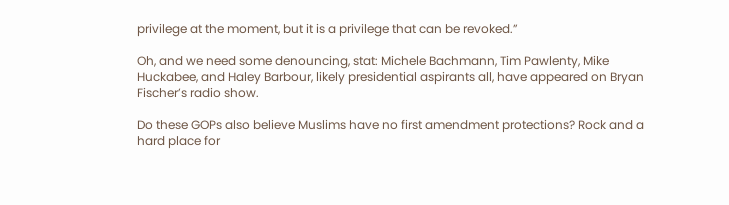privilege at the moment, but it is a privilege that can be revoked.”

Oh, and we need some denouncing, stat: Michele Bachmann, Tim Pawlenty, Mike Huckabee, and Haley Barbour, likely presidential aspirants all, have appeared on Bryan Fischer’s radio show.

Do these GOPs also believe Muslims have no first amendment protections? Rock and a hard place for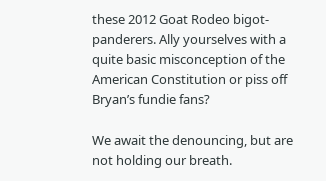these 2012 Goat Rodeo bigot-panderers. Ally yourselves with a quite basic misconception of the American Constitution or piss off Bryan’s fundie fans?

We await the denouncing, but are not holding our breath.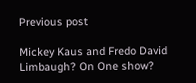Previous post

Mickey Kaus and Fredo David Limbaugh? On One show?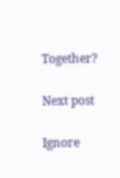Together?

Next post

Ignore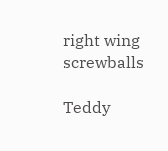right wing screwballs

Teddy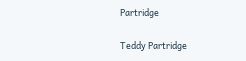Partridge

Teddy Partridge